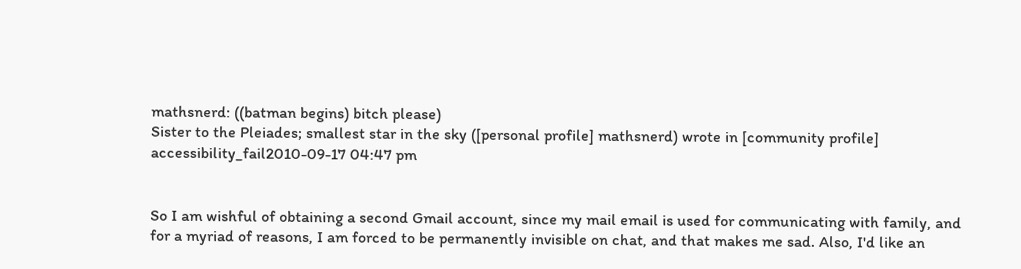mathsnerd: ((batman begins) bitch please)
Sister to the Pleiades; smallest star in the sky ([personal profile] mathsnerd) wrote in [community profile] accessibility_fail2010-09-17 04:47 pm


So I am wishful of obtaining a second Gmail account, since my mail email is used for communicating with family, and for a myriad of reasons, I am forced to be permanently invisible on chat, and that makes me sad. Also, I'd like an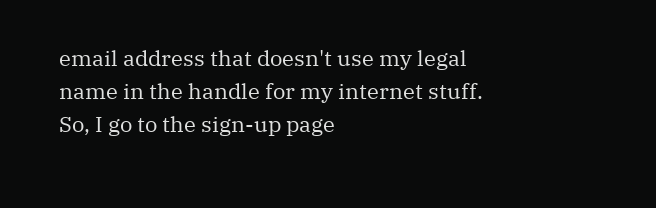email address that doesn't use my legal name in the handle for my internet stuff. So, I go to the sign-up page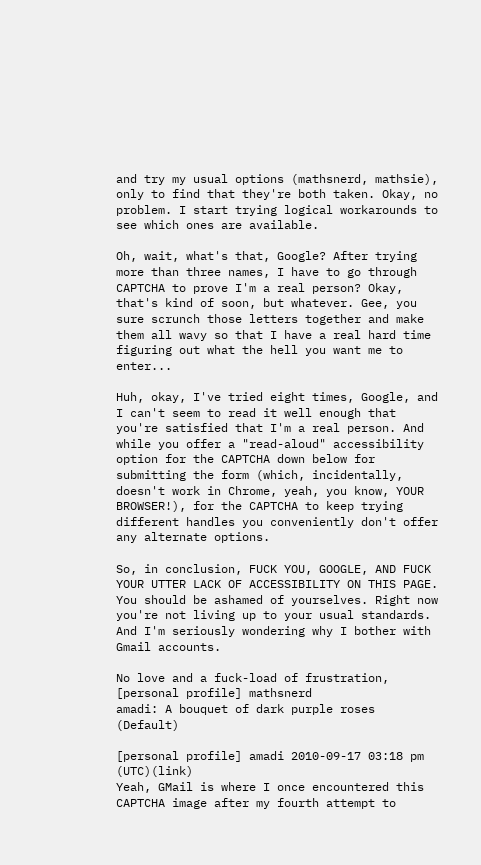and try my usual options (mathsnerd, mathsie), only to find that they're both taken. Okay, no problem. I start trying logical workarounds to see which ones are available.

Oh, wait, what's that, Google? After trying more than three names, I have to go through CAPTCHA to prove I'm a real person? Okay, that's kind of soon, but whatever. Gee, you sure scrunch those letters together and make them all wavy so that I have a real hard time figuring out what the hell you want me to enter...

Huh, okay, I've tried eight times, Google, and I can't seem to read it well enough that you're satisfied that I'm a real person. And while you offer a "read-aloud" accessibility option for the CAPTCHA down below for submitting the form (which, incidentally, doesn't work in Chrome, yeah, you know, YOUR BROWSER!), for the CAPTCHA to keep trying different handles you conveniently don't offer any alternate options.

So, in conclusion, FUCK YOU, GOOGLE, AND FUCK YOUR UTTER LACK OF ACCESSIBILITY ON THIS PAGE. You should be ashamed of yourselves. Right now you're not living up to your usual standards. And I'm seriously wondering why I bother with Gmail accounts.

No love and a fuck-load of frustration,
[personal profile] mathsnerd
amadi: A bouquet of dark purple roses (Default)

[personal profile] amadi 2010-09-17 03:18 pm (UTC)(link)
Yeah, GMail is where I once encountered this CAPTCHA image after my fourth attempt to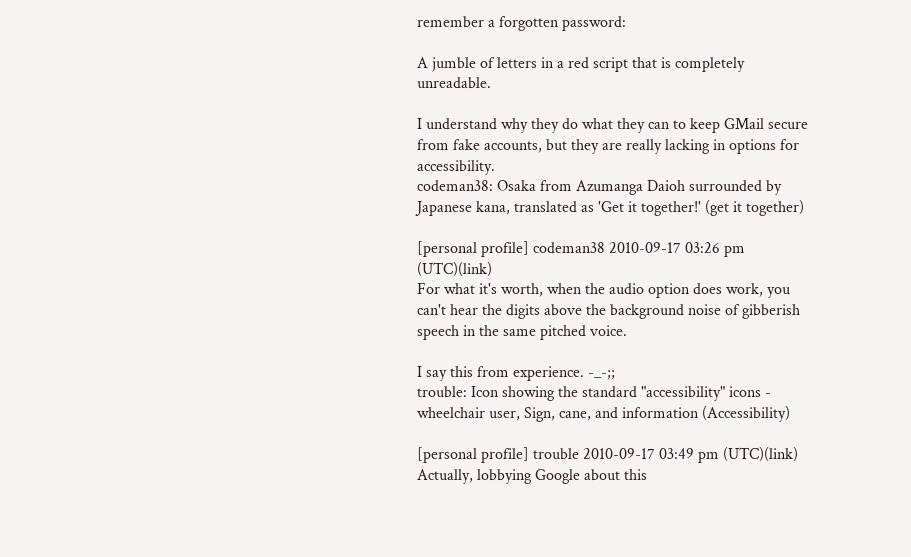remember a forgotten password:

A jumble of letters in a red script that is completely unreadable.

I understand why they do what they can to keep GMail secure from fake accounts, but they are really lacking in options for accessibility.
codeman38: Osaka from Azumanga Daioh surrounded by Japanese kana, translated as 'Get it together!' (get it together)

[personal profile] codeman38 2010-09-17 03:26 pm (UTC)(link)
For what it's worth, when the audio option does work, you can't hear the digits above the background noise of gibberish speech in the same pitched voice.

I say this from experience. -_-;;
trouble: Icon showing the standard "accessibility" icons - wheelchair user, Sign, cane, and information (Accessibility)

[personal profile] trouble 2010-09-17 03:49 pm (UTC)(link)
Actually, lobbying Google about this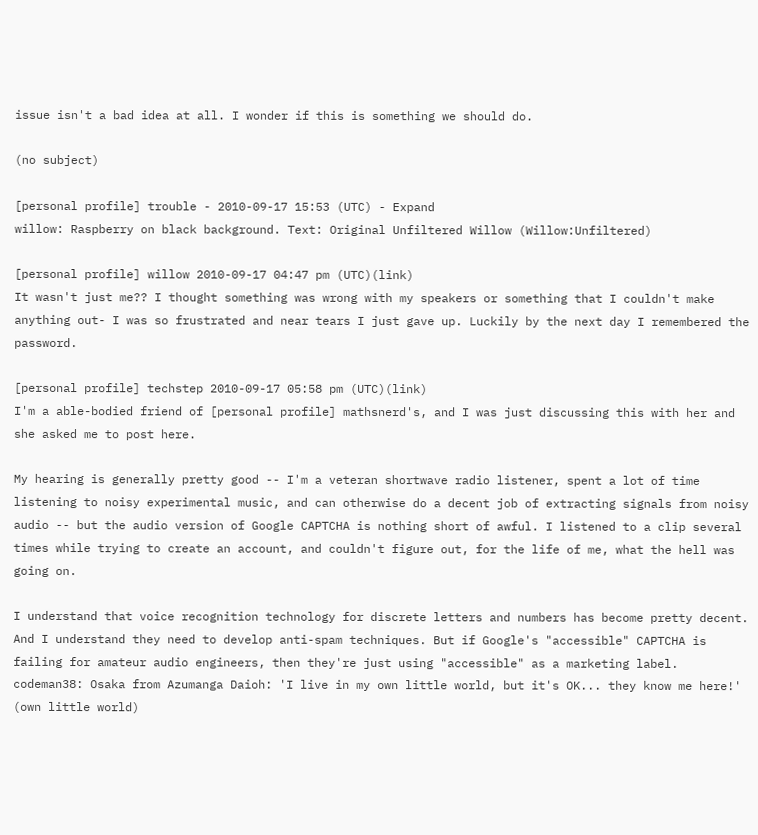issue isn't a bad idea at all. I wonder if this is something we should do.

(no subject)

[personal profile] trouble - 2010-09-17 15:53 (UTC) - Expand
willow: Raspberry on black background. Text: Original Unfiltered Willow (Willow:Unfiltered)

[personal profile] willow 2010-09-17 04:47 pm (UTC)(link)
It wasn't just me?? I thought something was wrong with my speakers or something that I couldn't make anything out- I was so frustrated and near tears I just gave up. Luckily by the next day I remembered the password.

[personal profile] techstep 2010-09-17 05:58 pm (UTC)(link)
I'm a able-bodied friend of [personal profile] mathsnerd's, and I was just discussing this with her and she asked me to post here.

My hearing is generally pretty good -- I'm a veteran shortwave radio listener, spent a lot of time listening to noisy experimental music, and can otherwise do a decent job of extracting signals from noisy audio -- but the audio version of Google CAPTCHA is nothing short of awful. I listened to a clip several times while trying to create an account, and couldn't figure out, for the life of me, what the hell was going on.

I understand that voice recognition technology for discrete letters and numbers has become pretty decent. And I understand they need to develop anti-spam techniques. But if Google's "accessible" CAPTCHA is failing for amateur audio engineers, then they're just using "accessible" as a marketing label.
codeman38: Osaka from Azumanga Daioh: 'I live in my own little world, but it's OK... they know me here!' (own little world)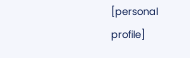[personal profile]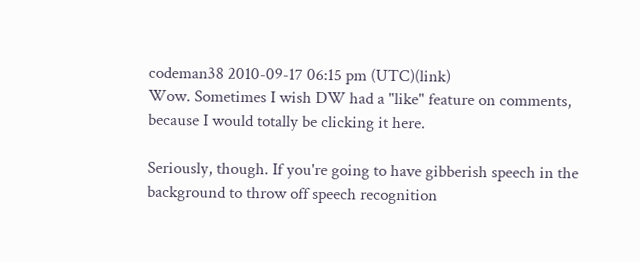codeman38 2010-09-17 06:15 pm (UTC)(link)
Wow. Sometimes I wish DW had a "like" feature on comments, because I would totally be clicking it here.

Seriously, though. If you're going to have gibberish speech in the background to throw off speech recognition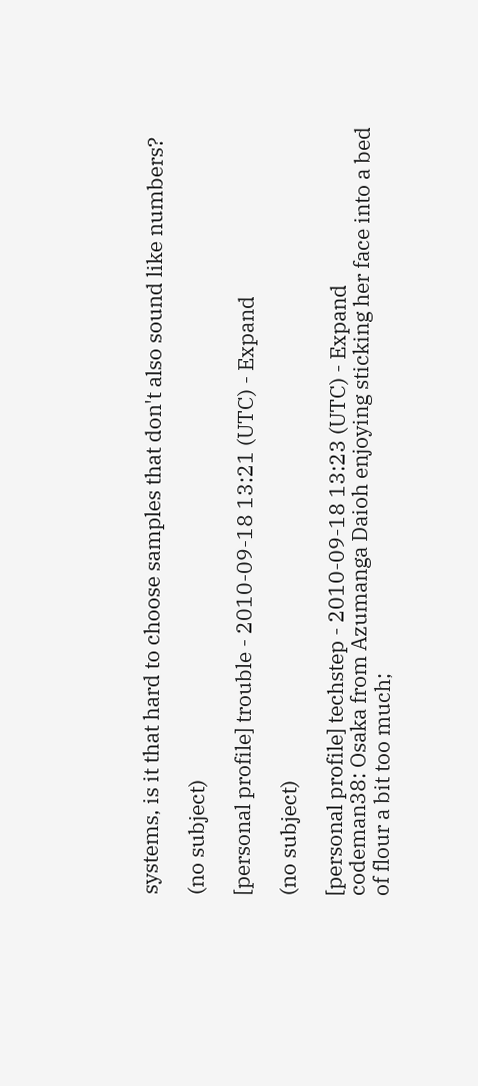systems, is it that hard to choose samples that don't also sound like numbers?

(no subject)

[personal profile] trouble - 2010-09-18 13:21 (UTC) - Expand

(no subject)

[personal profile] techstep - 2010-09-18 13:23 (UTC) - Expand
codeman38: Osaka from Azumanga Daioh enjoying sticking her face into a bed of flour a bit too much;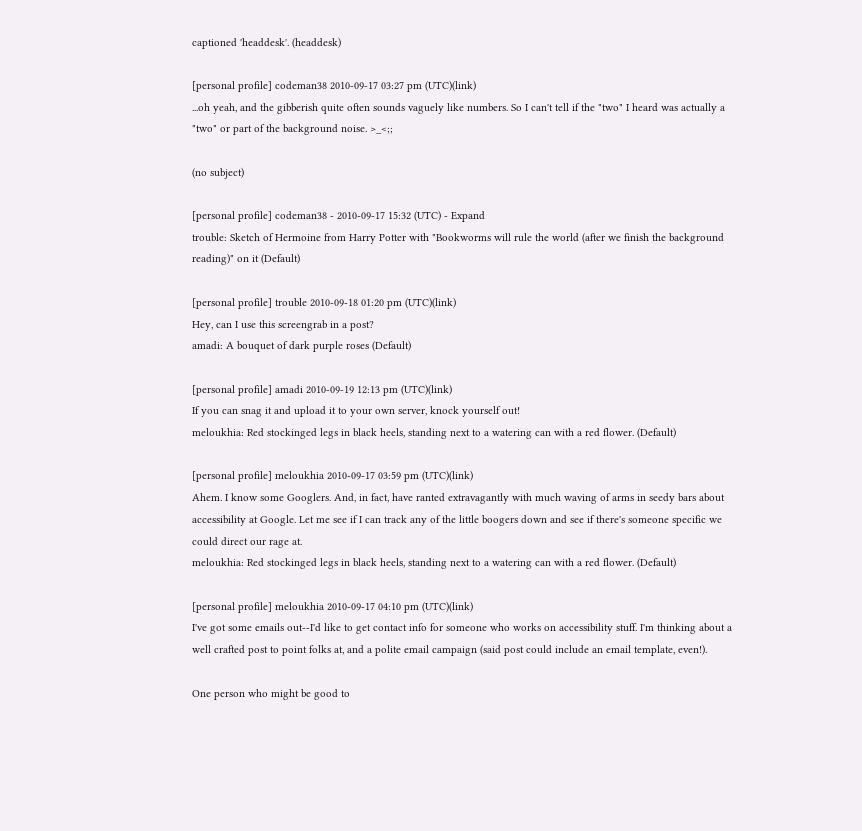captioned 'headdesk'. (headdesk)

[personal profile] codeman38 2010-09-17 03:27 pm (UTC)(link)
...oh yeah, and the gibberish quite often sounds vaguely like numbers. So I can't tell if the "two" I heard was actually a "two" or part of the background noise. >_<;;

(no subject)

[personal profile] codeman38 - 2010-09-17 15:32 (UTC) - Expand
trouble: Sketch of Hermoine from Harry Potter with "Bookworms will rule the world (after we finish the background reading)" on it (Default)

[personal profile] trouble 2010-09-18 01:20 pm (UTC)(link)
Hey, can I use this screengrab in a post?
amadi: A bouquet of dark purple roses (Default)

[personal profile] amadi 2010-09-19 12:13 pm (UTC)(link)
If you can snag it and upload it to your own server, knock yourself out!
meloukhia: Red stockinged legs in black heels, standing next to a watering can with a red flower. (Default)

[personal profile] meloukhia 2010-09-17 03:59 pm (UTC)(link)
Ahem. I know some Googlers. And, in fact, have ranted extravagantly with much waving of arms in seedy bars about accessibility at Google. Let me see if I can track any of the little boogers down and see if there's someone specific we could direct our rage at.
meloukhia: Red stockinged legs in black heels, standing next to a watering can with a red flower. (Default)

[personal profile] meloukhia 2010-09-17 04:10 pm (UTC)(link)
I've got some emails out--I'd like to get contact info for someone who works on accessibility stuff. I'm thinking about a well crafted post to point folks at, and a polite email campaign (said post could include an email template, even!).

One person who might be good to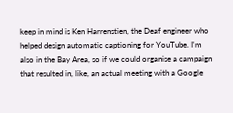keep in mind is Ken Harrenstien, the Deaf engineer who helped design automatic captioning for YouTube. I'm also in the Bay Area, so if we could organise a campaign that resulted in, like, an actual meeting with a Google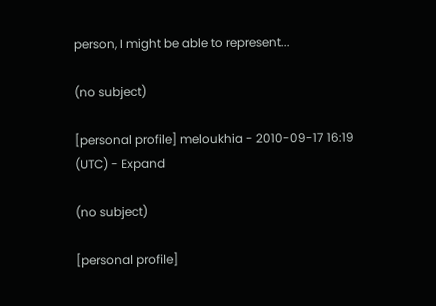person, I might be able to represent...

(no subject)

[personal profile] meloukhia - 2010-09-17 16:19 (UTC) - Expand

(no subject)

[personal profile]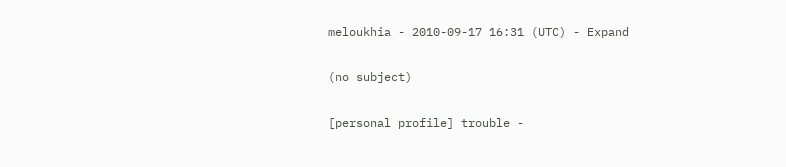meloukhia - 2010-09-17 16:31 (UTC) - Expand

(no subject)

[personal profile] trouble -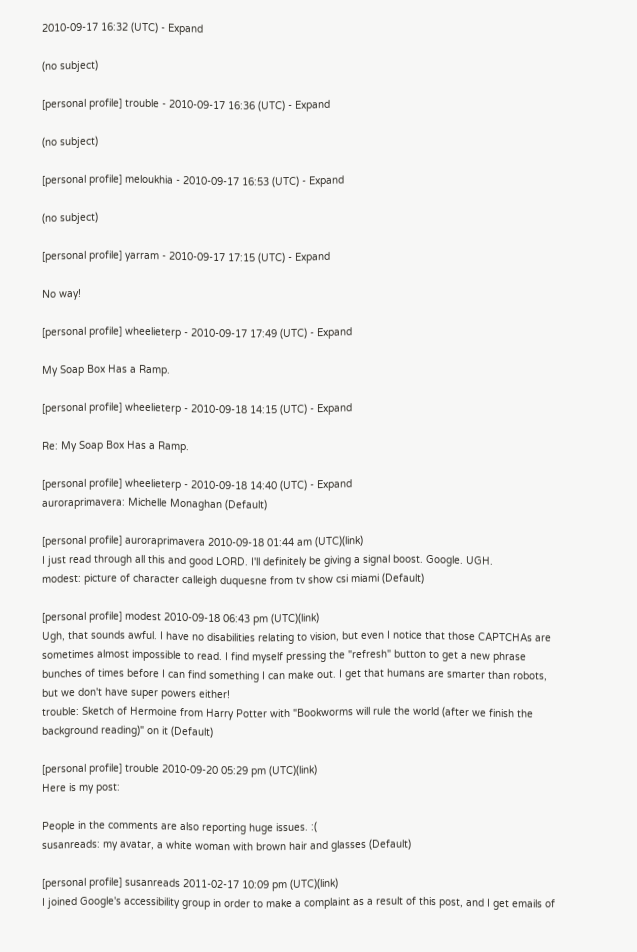2010-09-17 16:32 (UTC) - Expand

(no subject)

[personal profile] trouble - 2010-09-17 16:36 (UTC) - Expand

(no subject)

[personal profile] meloukhia - 2010-09-17 16:53 (UTC) - Expand

(no subject)

[personal profile] yarram - 2010-09-17 17:15 (UTC) - Expand

No way!

[personal profile] wheelieterp - 2010-09-17 17:49 (UTC) - Expand

My Soap Box Has a Ramp.

[personal profile] wheelieterp - 2010-09-18 14:15 (UTC) - Expand

Re: My Soap Box Has a Ramp.

[personal profile] wheelieterp - 2010-09-18 14:40 (UTC) - Expand
auroraprimavera: Michelle Monaghan (Default)

[personal profile] auroraprimavera 2010-09-18 01:44 am (UTC)(link)
I just read through all this and good LORD. I'll definitely be giving a signal boost. Google. UGH.
modest: picture of character calleigh duquesne from tv show csi miami (Default)

[personal profile] modest 2010-09-18 06:43 pm (UTC)(link)
Ugh, that sounds awful. I have no disabilities relating to vision, but even I notice that those CAPTCHAs are sometimes almost impossible to read. I find myself pressing the "refresh" button to get a new phrase bunches of times before I can find something I can make out. I get that humans are smarter than robots, but we don't have super powers either!
trouble: Sketch of Hermoine from Harry Potter with "Bookworms will rule the world (after we finish the background reading)" on it (Default)

[personal profile] trouble 2010-09-20 05:29 pm (UTC)(link)
Here is my post:

People in the comments are also reporting huge issues. :(
susanreads: my avatar, a white woman with brown hair and glasses (Default)

[personal profile] susanreads 2011-02-17 10:09 pm (UTC)(link)
I joined Google's accessibility group in order to make a complaint as a result of this post, and I get emails of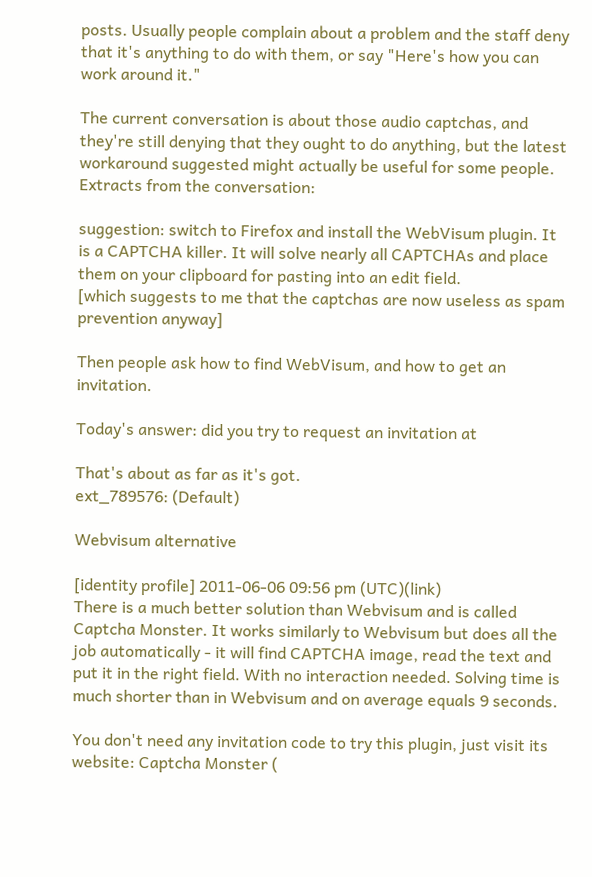posts. Usually people complain about a problem and the staff deny that it's anything to do with them, or say "Here's how you can work around it."

The current conversation is about those audio captchas, and they're still denying that they ought to do anything, but the latest workaround suggested might actually be useful for some people. Extracts from the conversation:

suggestion: switch to Firefox and install the WebVisum plugin. It is a CAPTCHA killer. It will solve nearly all CAPTCHAs and place them on your clipboard for pasting into an edit field.
[which suggests to me that the captchas are now useless as spam prevention anyway]

Then people ask how to find WebVisum, and how to get an invitation.

Today's answer: did you try to request an invitation at

That's about as far as it's got.
ext_789576: (Default)

Webvisum alternative

[identity profile] 2011-06-06 09:56 pm (UTC)(link)
There is a much better solution than Webvisum and is called Captcha Monster. It works similarly to Webvisum but does all the job automatically - it will find CAPTCHA image, read the text and put it in the right field. With no interaction needed. Solving time is much shorter than in Webvisum and on average equals 9 seconds.

You don't need any invitation code to try this plugin, just visit its website: Captcha Monster (